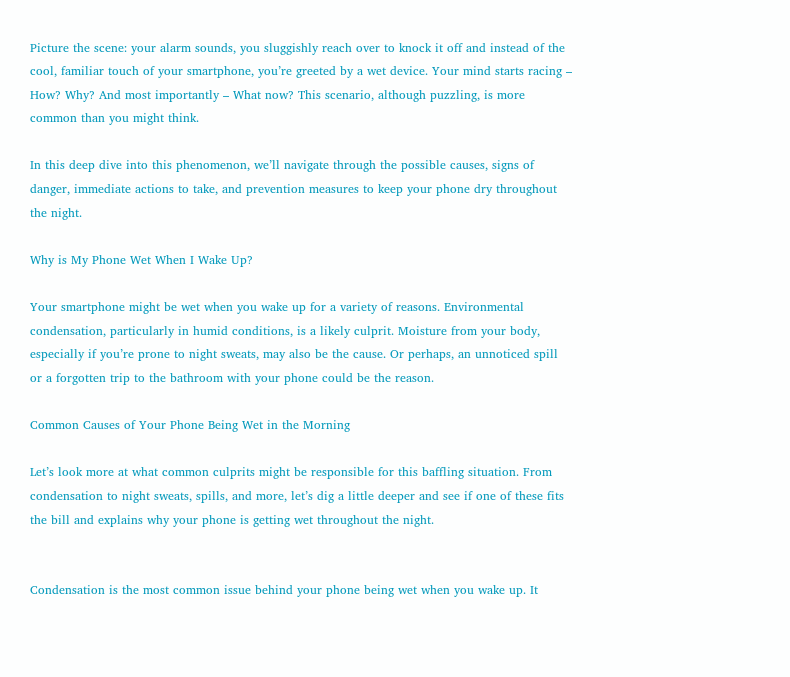Picture the scene: your alarm sounds, you sluggishly reach over to knock it off and instead of the cool, familiar touch of your smartphone, you’re greeted by a wet device. Your mind starts racing – How? Why? And most importantly – What now? This scenario, although puzzling, is more common than you might think.

In this deep dive into this phenomenon, we’ll navigate through the possible causes, signs of danger, immediate actions to take, and prevention measures to keep your phone dry throughout the night.

Why is My Phone Wet When I Wake Up?

Your smartphone might be wet when you wake up for a variety of reasons. Environmental condensation, particularly in humid conditions, is a likely culprit. Moisture from your body, especially if you’re prone to night sweats, may also be the cause. Or perhaps, an unnoticed spill or a forgotten trip to the bathroom with your phone could be the reason.

Common Causes of Your Phone Being Wet in the Morning

Let’s look more at what common culprits might be responsible for this baffling situation. From condensation to night sweats, spills, and more, let’s dig a little deeper and see if one of these fits the bill and explains why your phone is getting wet throughout the night.


Condensation is the most common issue behind your phone being wet when you wake up. It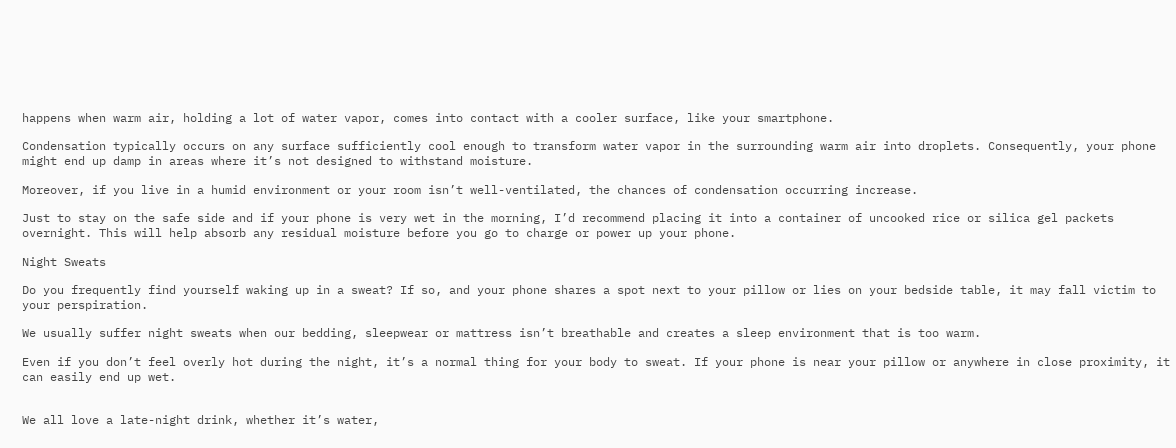happens when warm air, holding a lot of water vapor, comes into contact with a cooler surface, like your smartphone.

Condensation typically occurs on any surface sufficiently cool enough to transform water vapor in the surrounding warm air into droplets. Consequently, your phone might end up damp in areas where it’s not designed to withstand moisture.

Moreover, if you live in a humid environment or your room isn’t well-ventilated, the chances of condensation occurring increase.

Just to stay on the safe side and if your phone is very wet in the morning, I’d recommend placing it into a container of uncooked rice or silica gel packets overnight. This will help absorb any residual moisture before you go to charge or power up your phone.

Night Sweats

Do you frequently find yourself waking up in a sweat? If so, and your phone shares a spot next to your pillow or lies on your bedside table, it may fall victim to your perspiration.

We usually suffer night sweats when our bedding, sleepwear or mattress isn’t breathable and creates a sleep environment that is too warm.

Even if you don’t feel overly hot during the night, it’s a normal thing for your body to sweat. If your phone is near your pillow or anywhere in close proximity, it can easily end up wet.


We all love a late-night drink, whether it’s water,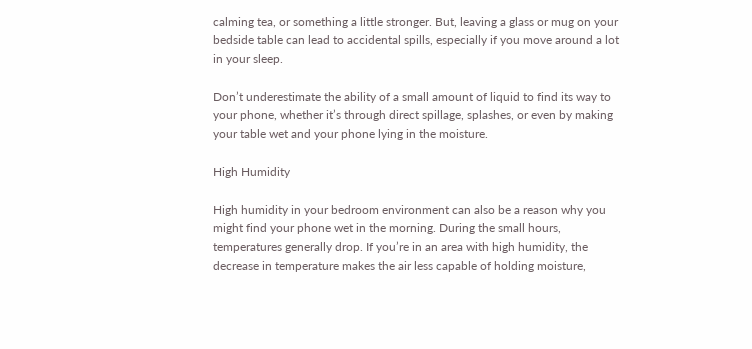calming tea, or something a little stronger. But, leaving a glass or mug on your bedside table can lead to accidental spills, especially if you move around a lot in your sleep.

Don’t underestimate the ability of a small amount of liquid to find its way to your phone, whether it’s through direct spillage, splashes, or even by making your table wet and your phone lying in the moisture.

High Humidity

High humidity in your bedroom environment can also be a reason why you might find your phone wet in the morning. During the small hours, temperatures generally drop. If you’re in an area with high humidity, the decrease in temperature makes the air less capable of holding moisture,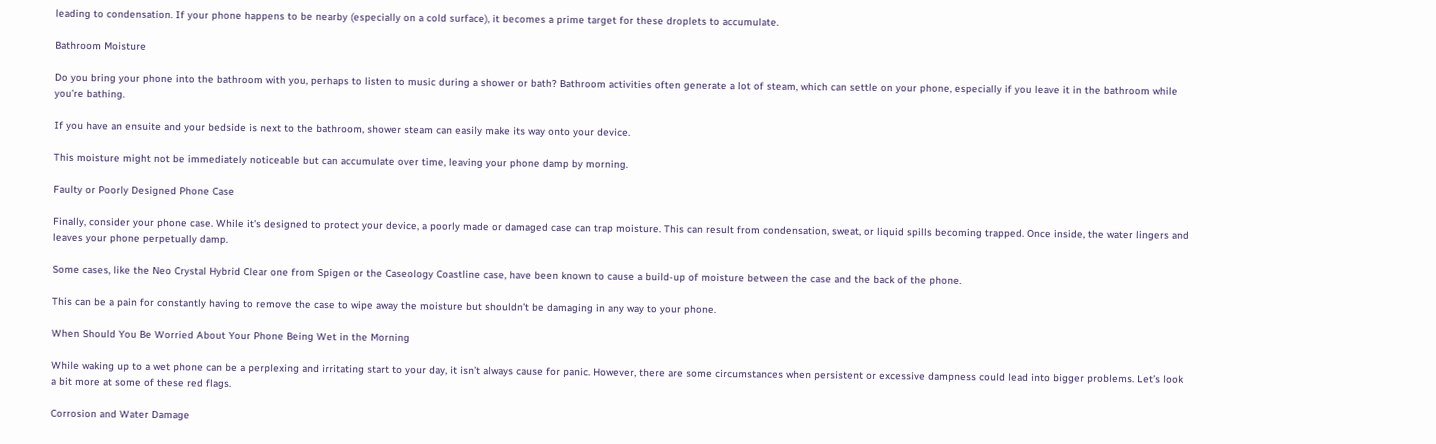leading to condensation. If your phone happens to be nearby (especially on a cold surface), it becomes a prime target for these droplets to accumulate.

Bathroom Moisture

Do you bring your phone into the bathroom with you, perhaps to listen to music during a shower or bath? Bathroom activities often generate a lot of steam, which can settle on your phone, especially if you leave it in the bathroom while you’re bathing.

If you have an ensuite and your bedside is next to the bathroom, shower steam can easily make its way onto your device.

This moisture might not be immediately noticeable but can accumulate over time, leaving your phone damp by morning.

Faulty or Poorly Designed Phone Case

Finally, consider your phone case. While it’s designed to protect your device, a poorly made or damaged case can trap moisture. This can result from condensation, sweat, or liquid spills becoming trapped. Once inside, the water lingers and leaves your phone perpetually damp.

Some cases, like the Neo Crystal Hybrid Clear one from Spigen or the Caseology Coastline case, have been known to cause a build-up of moisture between the case and the back of the phone.

This can be a pain for constantly having to remove the case to wipe away the moisture but shouldn’t be damaging in any way to your phone.

When Should You Be Worried About Your Phone Being Wet in the Morning

While waking up to a wet phone can be a perplexing and irritating start to your day, it isn’t always cause for panic. However, there are some circumstances when persistent or excessive dampness could lead into bigger problems. Let’s look a bit more at some of these red flags.

Corrosion and Water Damage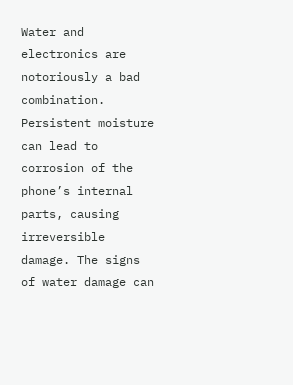Water and electronics are notoriously a bad combination. Persistent moisture can lead to corrosion of the phone’s internal parts, causing irreversible damage. The signs of water damage can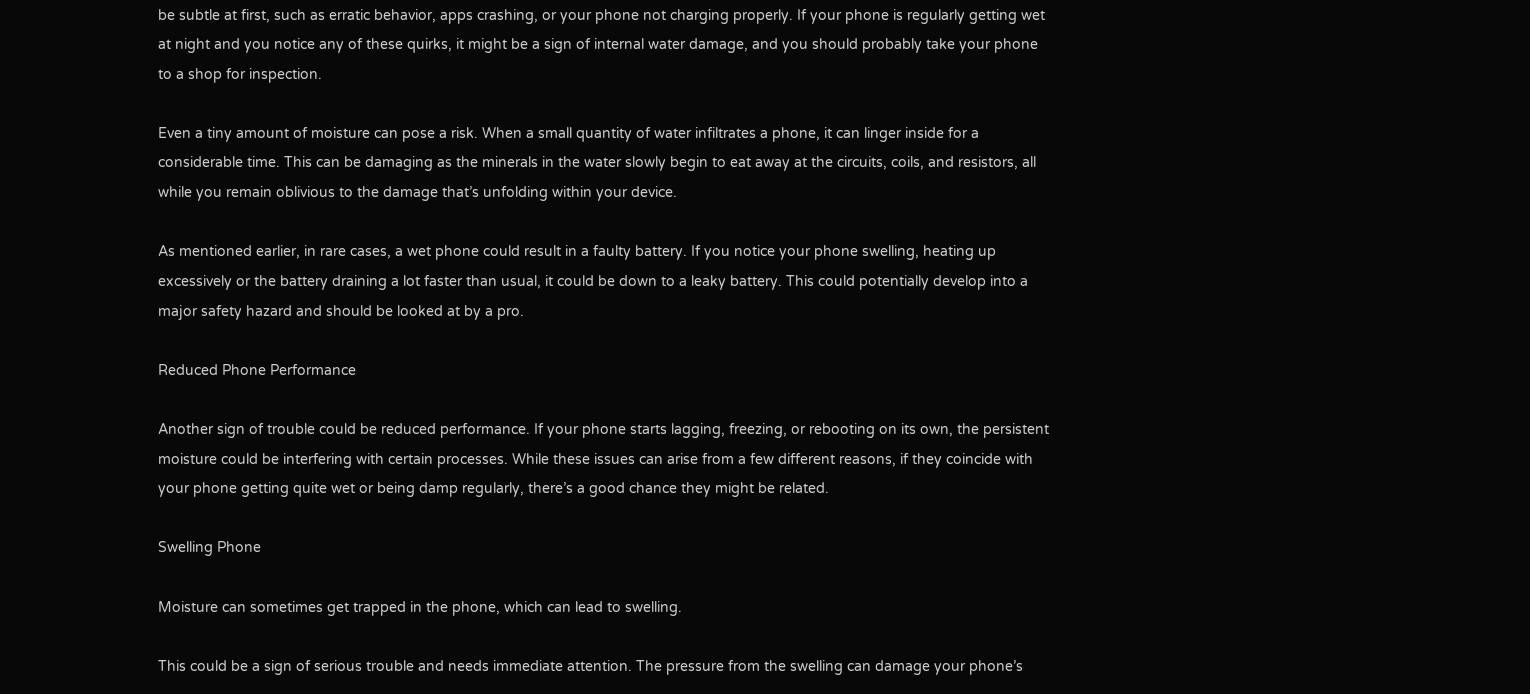be subtle at first, such as erratic behavior, apps crashing, or your phone not charging properly. If your phone is regularly getting wet at night and you notice any of these quirks, it might be a sign of internal water damage, and you should probably take your phone to a shop for inspection.

Even a tiny amount of moisture can pose a risk. When a small quantity of water infiltrates a phone, it can linger inside for a considerable time. This can be damaging as the minerals in the water slowly begin to eat away at the circuits, coils, and resistors, all while you remain oblivious to the damage that’s unfolding within your device.

As mentioned earlier, in rare cases, a wet phone could result in a faulty battery. If you notice your phone swelling, heating up excessively or the battery draining a lot faster than usual, it could be down to a leaky battery. This could potentially develop into a major safety hazard and should be looked at by a pro.

Reduced Phone Performance

Another sign of trouble could be reduced performance. If your phone starts lagging, freezing, or rebooting on its own, the persistent moisture could be interfering with certain processes. While these issues can arise from a few different reasons, if they coincide with your phone getting quite wet or being damp regularly, there’s a good chance they might be related.

Swelling Phone

Moisture can sometimes get trapped in the phone, which can lead to swelling.

This could be a sign of serious trouble and needs immediate attention. The pressure from the swelling can damage your phone’s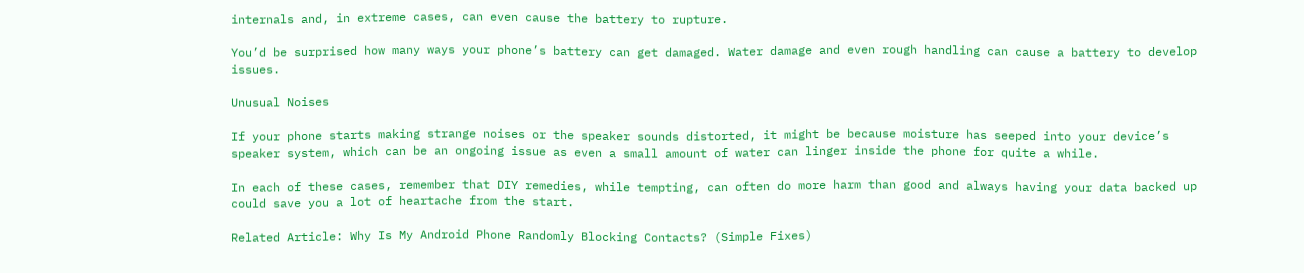internals and, in extreme cases, can even cause the battery to rupture.

You’d be surprised how many ways your phone’s battery can get damaged. Water damage and even rough handling can cause a battery to develop issues.

Unusual Noises

If your phone starts making strange noises or the speaker sounds distorted, it might be because moisture has seeped into your device’s speaker system, which can be an ongoing issue as even a small amount of water can linger inside the phone for quite a while.

In each of these cases, remember that DIY remedies, while tempting, can often do more harm than good and always having your data backed up could save you a lot of heartache from the start.

Related Article: Why Is My Android Phone Randomly Blocking Contacts? (Simple Fixes)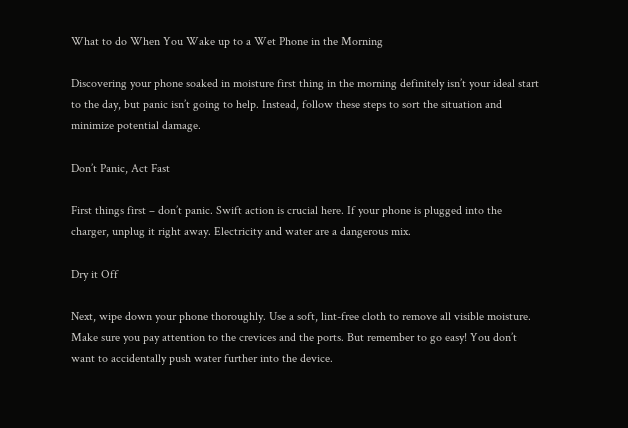What to do When You Wake up to a Wet Phone in the Morning

Discovering your phone soaked in moisture first thing in the morning definitely isn’t your ideal start to the day, but panic isn’t going to help. Instead, follow these steps to sort the situation and minimize potential damage.

Don’t Panic, Act Fast

First things first – don’t panic. Swift action is crucial here. If your phone is plugged into the charger, unplug it right away. Electricity and water are a dangerous mix.

Dry it Off

Next, wipe down your phone thoroughly. Use a soft, lint-free cloth to remove all visible moisture. Make sure you pay attention to the crevices and the ports. But remember to go easy! You don’t want to accidentally push water further into the device.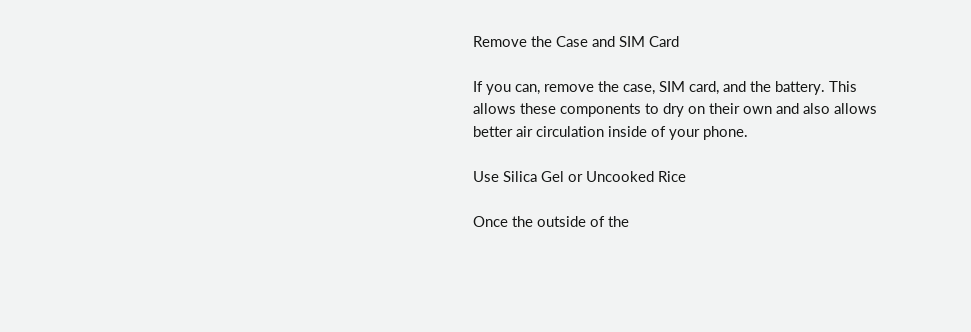Remove the Case and SIM Card

If you can, remove the case, SIM card, and the battery. This allows these components to dry on their own and also allows better air circulation inside of your phone.

Use Silica Gel or Uncooked Rice

Once the outside of the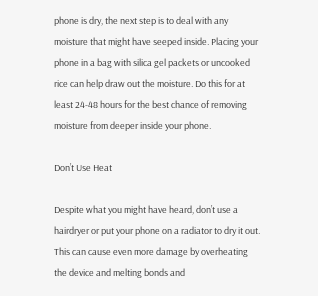phone is dry, the next step is to deal with any moisture that might have seeped inside. Placing your phone in a bag with silica gel packets or uncooked rice can help draw out the moisture. Do this for at least 24-48 hours for the best chance of removing moisture from deeper inside your phone.

Don’t Use Heat

Despite what you might have heard, don’t use a hairdryer or put your phone on a radiator to dry it out. This can cause even more damage by overheating the device and melting bonds and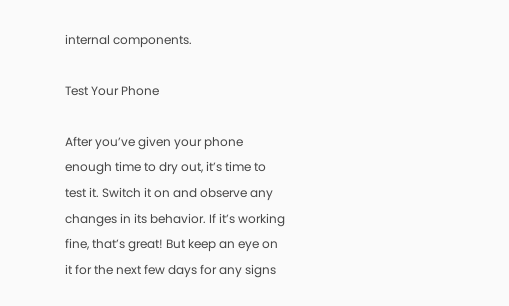internal components.

Test Your Phone

After you’ve given your phone enough time to dry out, it’s time to test it. Switch it on and observe any changes in its behavior. If it’s working fine, that’s great! But keep an eye on it for the next few days for any signs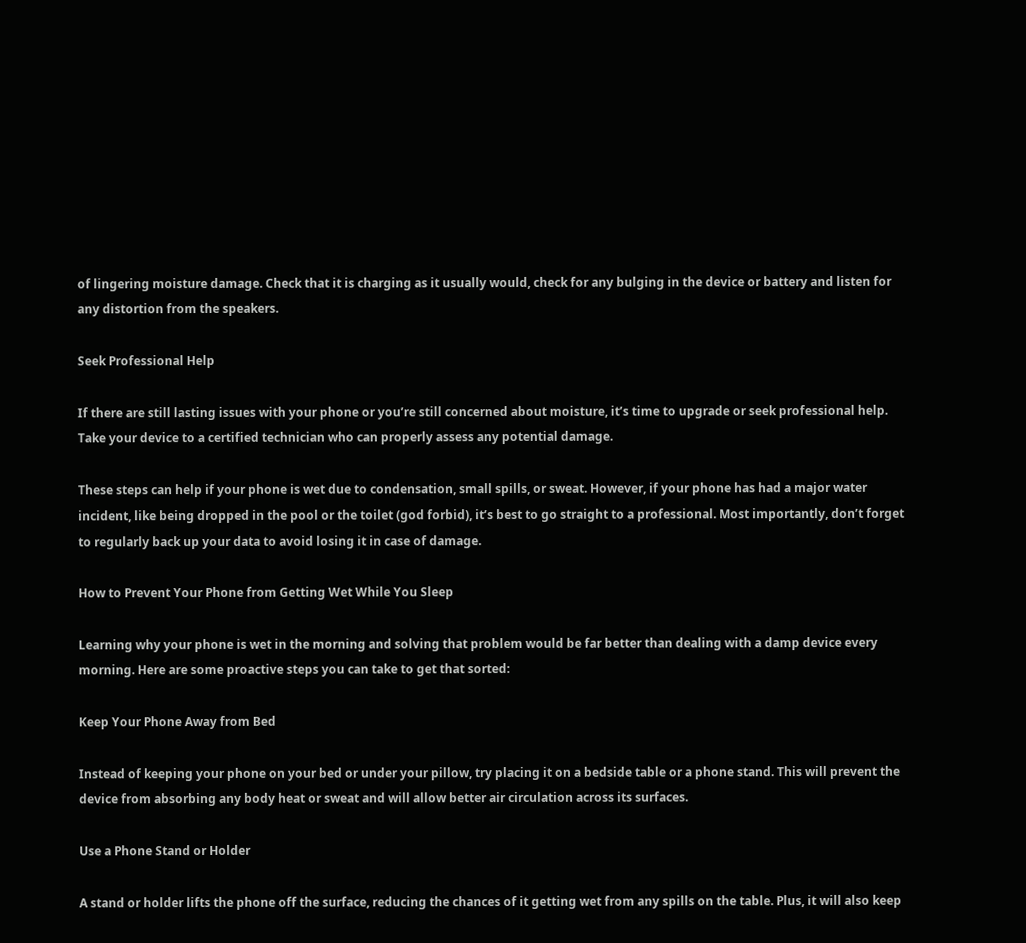of lingering moisture damage. Check that it is charging as it usually would, check for any bulging in the device or battery and listen for any distortion from the speakers.

Seek Professional Help

If there are still lasting issues with your phone or you’re still concerned about moisture, it’s time to upgrade or seek professional help. Take your device to a certified technician who can properly assess any potential damage.

These steps can help if your phone is wet due to condensation, small spills, or sweat. However, if your phone has had a major water incident, like being dropped in the pool or the toilet (god forbid), it’s best to go straight to a professional. Most importantly, don’t forget to regularly back up your data to avoid losing it in case of damage.

How to Prevent Your Phone from Getting Wet While You Sleep

Learning why your phone is wet in the morning and solving that problem would be far better than dealing with a damp device every morning. Here are some proactive steps you can take to get that sorted:

Keep Your Phone Away from Bed

Instead of keeping your phone on your bed or under your pillow, try placing it on a bedside table or a phone stand. This will prevent the device from absorbing any body heat or sweat and will allow better air circulation across its surfaces.

Use a Phone Stand or Holder

A stand or holder lifts the phone off the surface, reducing the chances of it getting wet from any spills on the table. Plus, it will also keep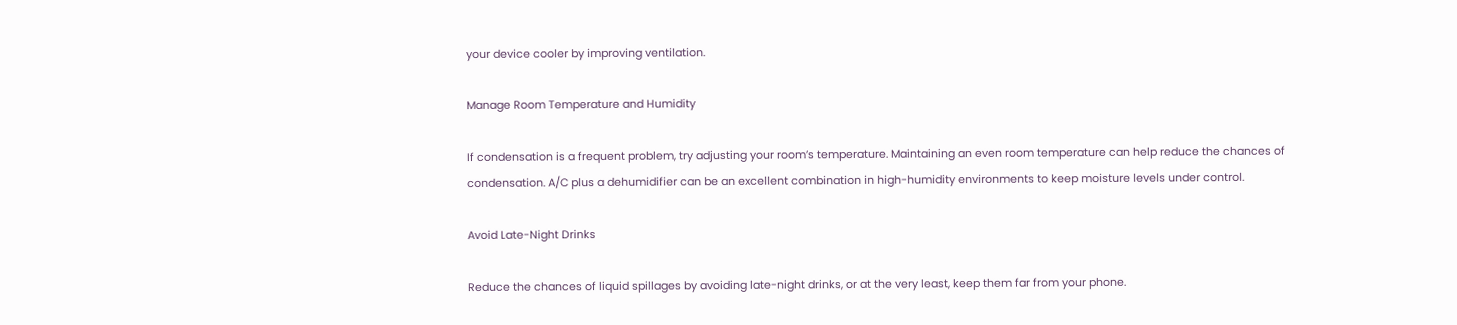your device cooler by improving ventilation.

Manage Room Temperature and Humidity

If condensation is a frequent problem, try adjusting your room’s temperature. Maintaining an even room temperature can help reduce the chances of condensation. A/C plus a dehumidifier can be an excellent combination in high-humidity environments to keep moisture levels under control.

Avoid Late-Night Drinks

Reduce the chances of liquid spillages by avoiding late-night drinks, or at the very least, keep them far from your phone.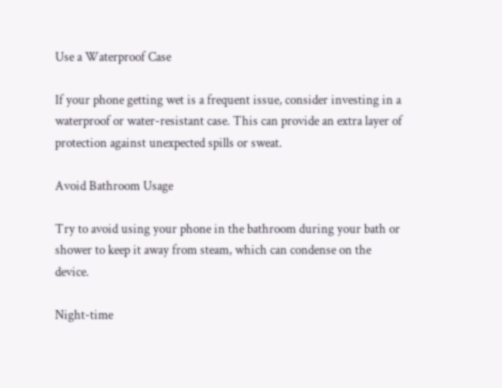Use a Waterproof Case

If your phone getting wet is a frequent issue, consider investing in a waterproof or water-resistant case. This can provide an extra layer of protection against unexpected spills or sweat.

Avoid Bathroom Usage

Try to avoid using your phone in the bathroom during your bath or shower to keep it away from steam, which can condense on the device.

Night-time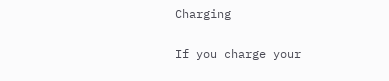Charging

If you charge your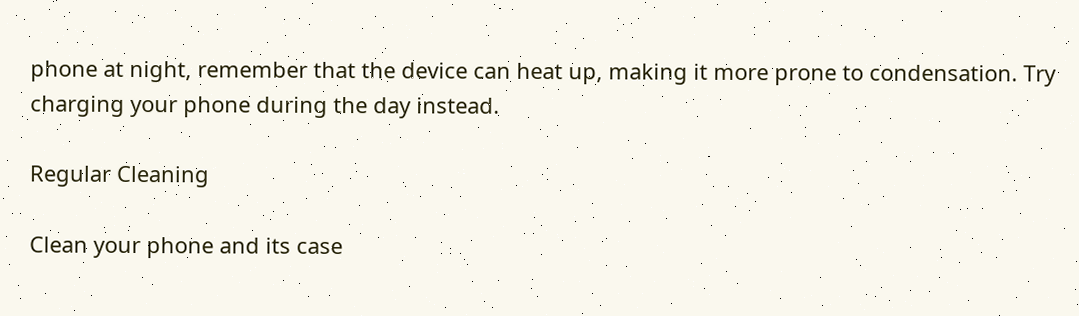phone at night, remember that the device can heat up, making it more prone to condensation. Try charging your phone during the day instead.

Regular Cleaning

Clean your phone and its case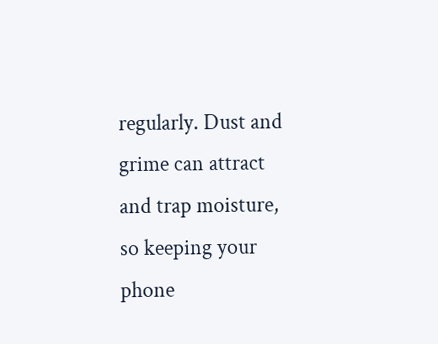regularly. Dust and grime can attract and trap moisture, so keeping your phone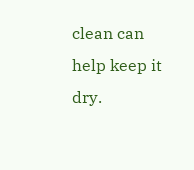clean can help keep it dry.